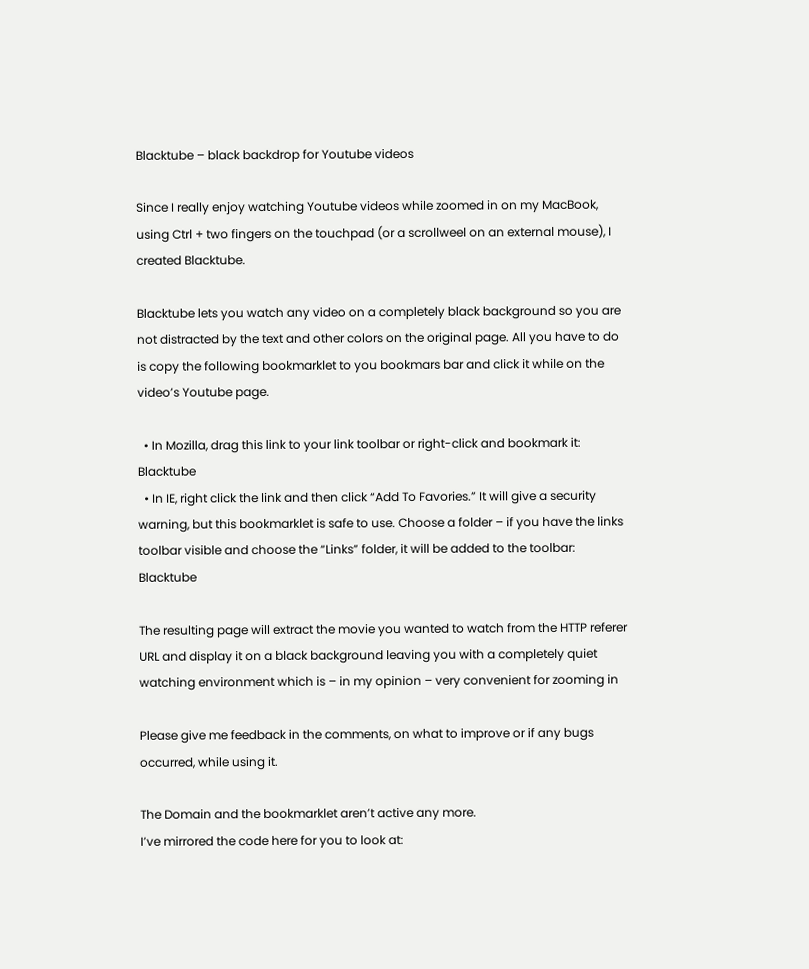Blacktube – black backdrop for Youtube videos

Since I really enjoy watching Youtube videos while zoomed in on my MacBook, using Ctrl + two fingers on the touchpad (or a scrollweel on an external mouse), I created Blacktube.

Blacktube lets you watch any video on a completely black background so you are not distracted by the text and other colors on the original page. All you have to do is copy the following bookmarklet to you bookmars bar and click it while on the video’s Youtube page.

  • In Mozilla, drag this link to your link toolbar or right-click and bookmark it: Blacktube
  • In IE, right click the link and then click “Add To Favories.” It will give a security warning, but this bookmarklet is safe to use. Choose a folder – if you have the links toolbar visible and choose the “Links” folder, it will be added to the toolbar: Blacktube

The resulting page will extract the movie you wanted to watch from the HTTP referer URL and display it on a black background leaving you with a completely quiet watching environment which is – in my opinion – very convenient for zooming in

Please give me feedback in the comments, on what to improve or if any bugs occurred, while using it.

The Domain and the bookmarklet aren’t active any more.
I’ve mirrored the code here for you to look at: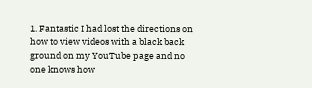1. Fantastic I had lost the directions on how to view videos with a black back ground on my YouTube page and no one knows how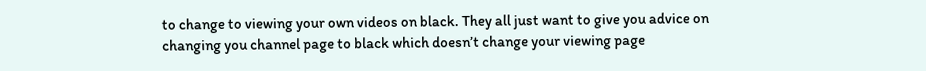to change to viewing your own videos on black. They all just want to give you advice on changing you channel page to black which doesn’t change your viewing page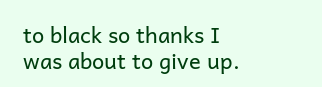to black so thanks I was about to give up.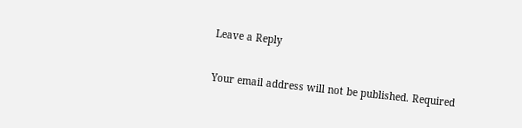Leave a Reply

Your email address will not be published. Required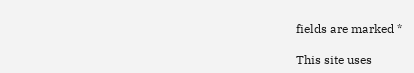fields are marked *

This site uses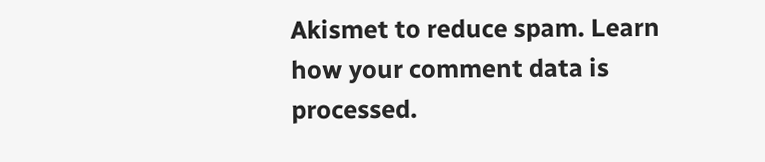Akismet to reduce spam. Learn how your comment data is processed.